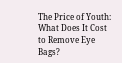The Price of Youth: What Does It Cost to Remove Eye Bags?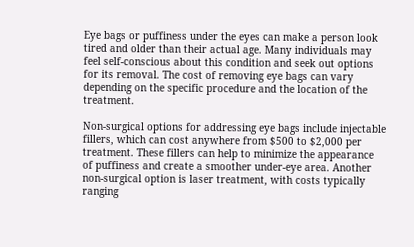Eye bags or puffiness under the eyes can make a person look tired and older than their actual age. Many individuals may feel self-conscious about this condition and seek out options for its removal. The cost of removing eye bags can vary depending on the specific procedure and the location of the treatment.

Non-surgical options for addressing eye bags include injectable fillers, which can cost anywhere from $500 to $2,000 per treatment. These fillers can help to minimize the appearance of puffiness and create a smoother under-eye area. Another non-surgical option is laser treatment, with costs typically ranging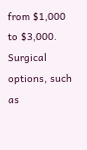from $1,000 to $3,000. Surgical options, such as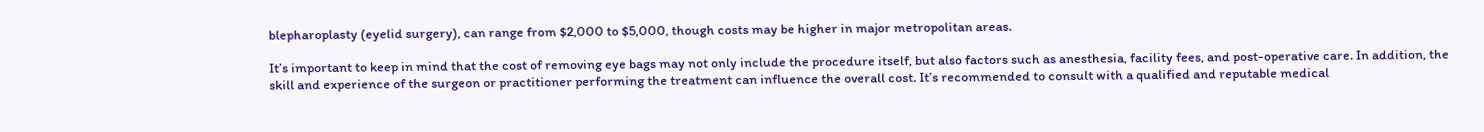blepharoplasty (eyelid surgery), can range from $2,000 to $5,000, though costs may be higher in major metropolitan areas.

It’s important to keep in mind that the cost of removing eye bags may not only include the procedure itself, but also factors such as anesthesia, facility fees, and post-operative care. In addition, the skill and experience of the surgeon or practitioner performing the treatment can influence the overall cost. It’s recommended to consult with a qualified and reputable medical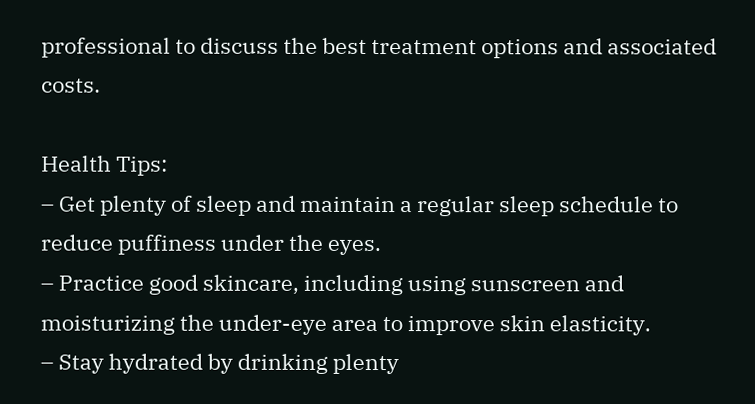professional to discuss the best treatment options and associated costs.

Health Tips:
– Get plenty of sleep and maintain a regular sleep schedule to reduce puffiness under the eyes.
– Practice good skincare, including using sunscreen and moisturizing the under-eye area to improve skin elasticity.
– Stay hydrated by drinking plenty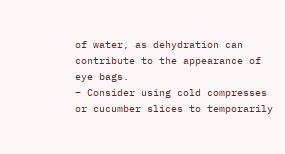of water, as dehydration can contribute to the appearance of eye bags.
– Consider using cold compresses or cucumber slices to temporarily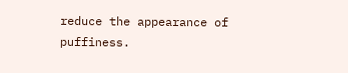reduce the appearance of puffiness.